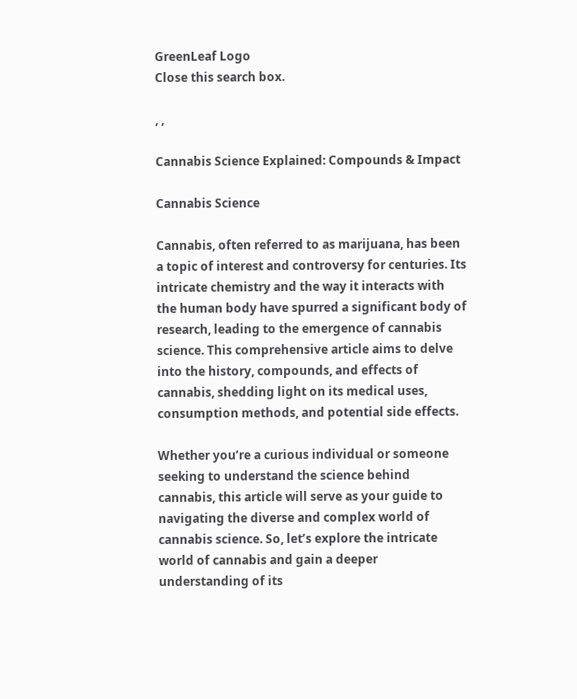GreenLeaf Logo
Close this search box.

, ,

Cannabis Science Explained: Compounds & Impact

Cannabis Science

Cannabis, often referred to as marijuana, has been a topic of interest and controversy for centuries. Its intricate chemistry and the way it interacts with the human body have spurred a significant body of research, leading to the emergence of cannabis science. This comprehensive article aims to delve into the history, compounds, and effects of cannabis, shedding light on its medical uses, consumption methods, and potential side effects.

Whether you’re a curious individual or someone seeking to understand the science behind cannabis, this article will serve as your guide to navigating the diverse and complex world of cannabis science. So, let’s explore the intricate world of cannabis and gain a deeper understanding of its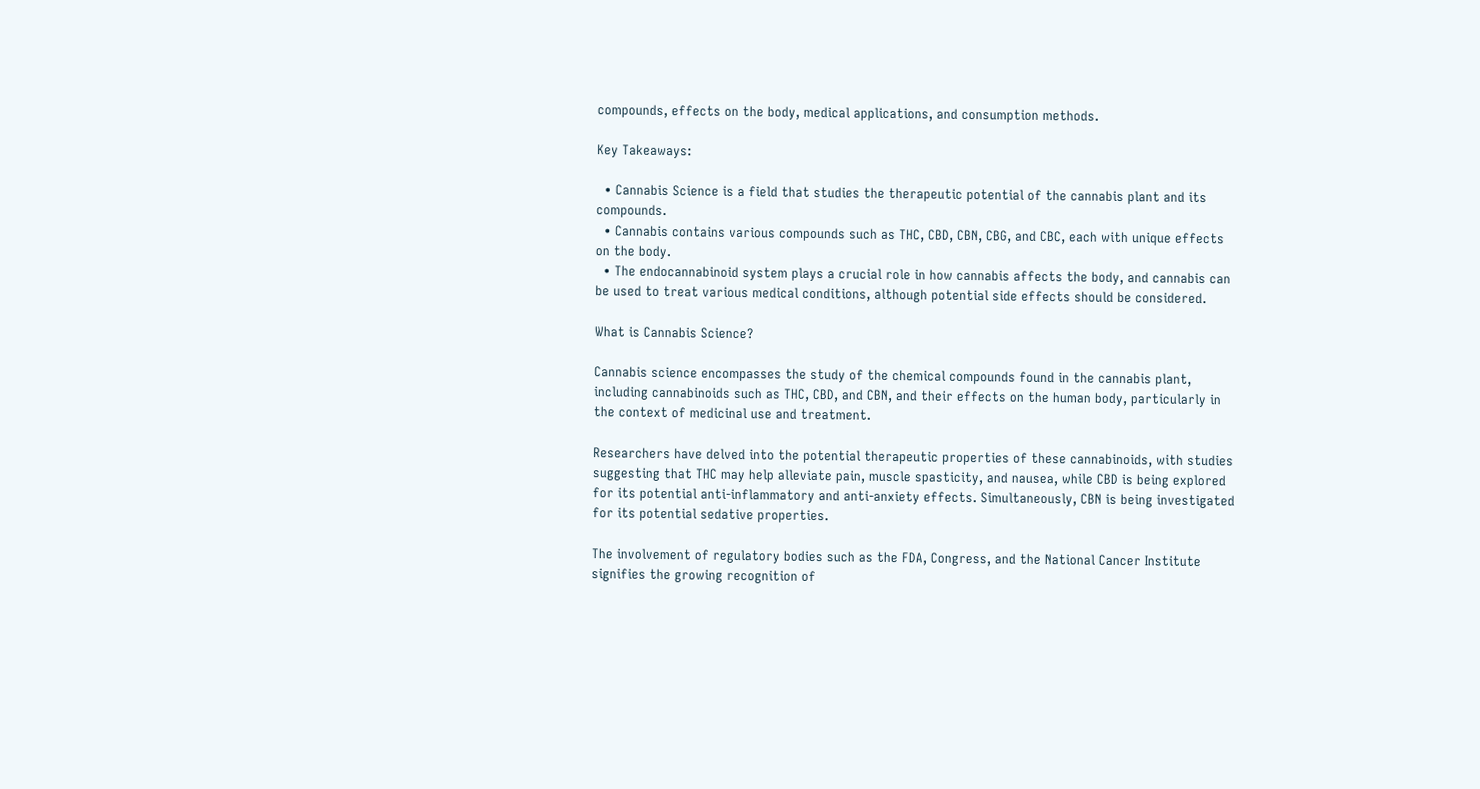compounds, effects on the body, medical applications, and consumption methods.

Key Takeaways:

  • Cannabis Science is a field that studies the therapeutic potential of the cannabis plant and its compounds.
  • Cannabis contains various compounds such as THC, CBD, CBN, CBG, and CBC, each with unique effects on the body.
  • The endocannabinoid system plays a crucial role in how cannabis affects the body, and cannabis can be used to treat various medical conditions, although potential side effects should be considered.

What is Cannabis Science?

Cannabis science encompasses the study of the chemical compounds found in the cannabis plant, including cannabinoids such as THC, CBD, and CBN, and their effects on the human body, particularly in the context of medicinal use and treatment.

Researchers have delved into the potential therapeutic properties of these cannabinoids, with studies suggesting that THC may help alleviate pain, muscle spasticity, and nausea, while CBD is being explored for its potential anti-inflammatory and anti-anxiety effects. Simultaneously, CBN is being investigated for its potential sedative properties.

The involvement of regulatory bodies such as the FDA, Congress, and the National Cancer Institute signifies the growing recognition of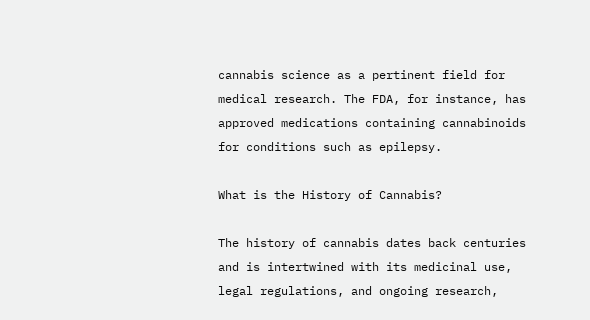cannabis science as a pertinent field for medical research. The FDA, for instance, has approved medications containing cannabinoids for conditions such as epilepsy.

What is the History of Cannabis?

The history of cannabis dates back centuries and is intertwined with its medicinal use, legal regulations, and ongoing research,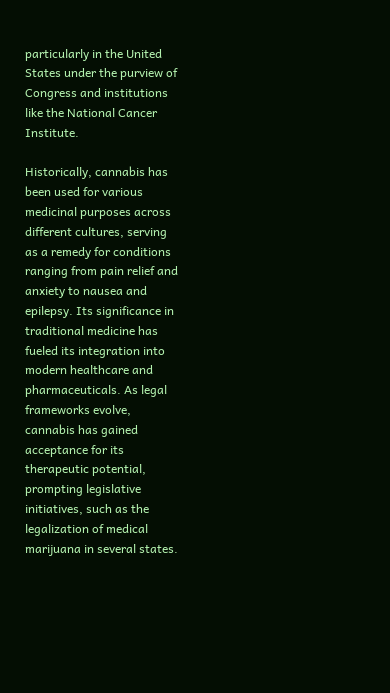particularly in the United States under the purview of Congress and institutions like the National Cancer Institute.

Historically, cannabis has been used for various medicinal purposes across different cultures, serving as a remedy for conditions ranging from pain relief and anxiety to nausea and epilepsy. Its significance in traditional medicine has fueled its integration into modern healthcare and pharmaceuticals. As legal frameworks evolve, cannabis has gained acceptance for its therapeutic potential, prompting legislative initiatives, such as the legalization of medical marijuana in several states.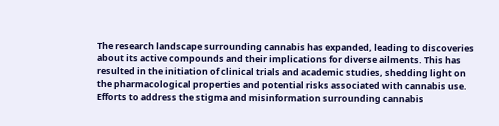The research landscape surrounding cannabis has expanded, leading to discoveries about its active compounds and their implications for diverse ailments. This has resulted in the initiation of clinical trials and academic studies, shedding light on the pharmacological properties and potential risks associated with cannabis use. Efforts to address the stigma and misinformation surrounding cannabis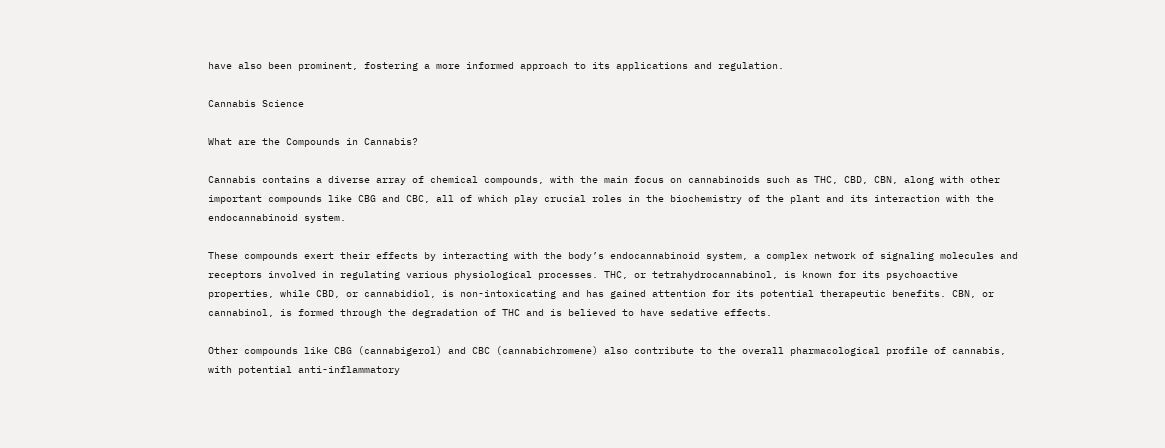have also been prominent, fostering a more informed approach to its applications and regulation.

Cannabis Science

What are the Compounds in Cannabis?

Cannabis contains a diverse array of chemical compounds, with the main focus on cannabinoids such as THC, CBD, CBN, along with other important compounds like CBG and CBC, all of which play crucial roles in the biochemistry of the plant and its interaction with the endocannabinoid system.

These compounds exert their effects by interacting with the body’s endocannabinoid system, a complex network of signaling molecules and receptors involved in regulating various physiological processes. THC, or tetrahydrocannabinol, is known for its psychoactive properties, while CBD, or cannabidiol, is non-intoxicating and has gained attention for its potential therapeutic benefits. CBN, or cannabinol, is formed through the degradation of THC and is believed to have sedative effects.

Other compounds like CBG (cannabigerol) and CBC (cannabichromene) also contribute to the overall pharmacological profile of cannabis, with potential anti-inflammatory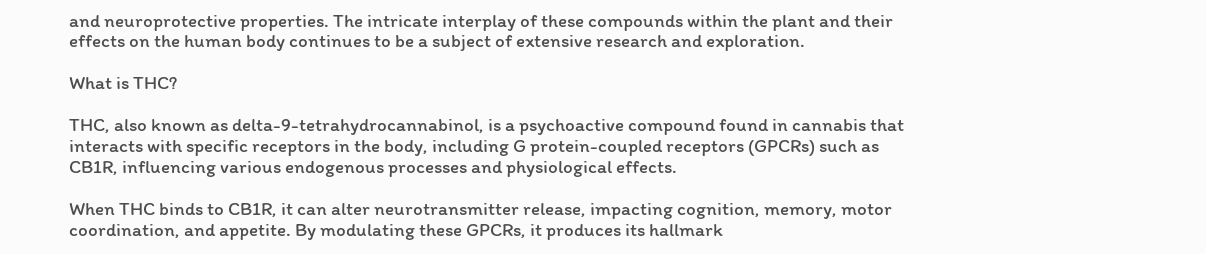and neuroprotective properties. The intricate interplay of these compounds within the plant and their effects on the human body continues to be a subject of extensive research and exploration.

What is THC?

THC, also known as delta-9-tetrahydrocannabinol, is a psychoactive compound found in cannabis that interacts with specific receptors in the body, including G protein-coupled receptors (GPCRs) such as CB1R, influencing various endogenous processes and physiological effects.

When THC binds to CB1R, it can alter neurotransmitter release, impacting cognition, memory, motor coordination, and appetite. By modulating these GPCRs, it produces its hallmark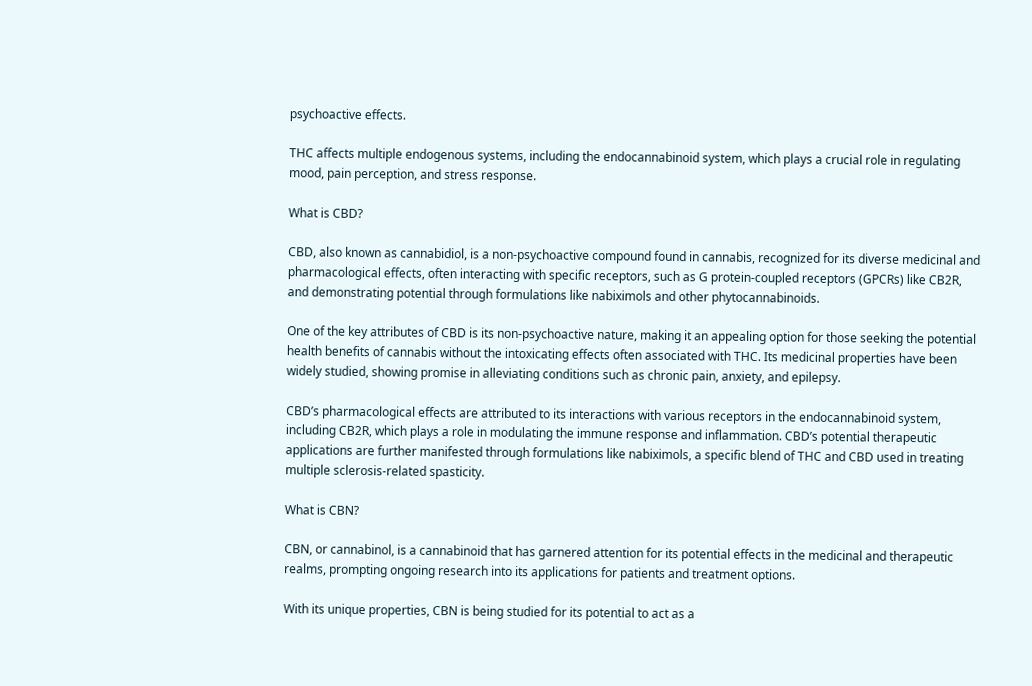psychoactive effects.

THC affects multiple endogenous systems, including the endocannabinoid system, which plays a crucial role in regulating mood, pain perception, and stress response.

What is CBD?

CBD, also known as cannabidiol, is a non-psychoactive compound found in cannabis, recognized for its diverse medicinal and pharmacological effects, often interacting with specific receptors, such as G protein-coupled receptors (GPCRs) like CB2R, and demonstrating potential through formulations like nabiximols and other phytocannabinoids.

One of the key attributes of CBD is its non-psychoactive nature, making it an appealing option for those seeking the potential health benefits of cannabis without the intoxicating effects often associated with THC. Its medicinal properties have been widely studied, showing promise in alleviating conditions such as chronic pain, anxiety, and epilepsy.

CBD’s pharmacological effects are attributed to its interactions with various receptors in the endocannabinoid system, including CB2R, which plays a role in modulating the immune response and inflammation. CBD’s potential therapeutic applications are further manifested through formulations like nabiximols, a specific blend of THC and CBD used in treating multiple sclerosis-related spasticity.

What is CBN?

CBN, or cannabinol, is a cannabinoid that has garnered attention for its potential effects in the medicinal and therapeutic realms, prompting ongoing research into its applications for patients and treatment options.

With its unique properties, CBN is being studied for its potential to act as a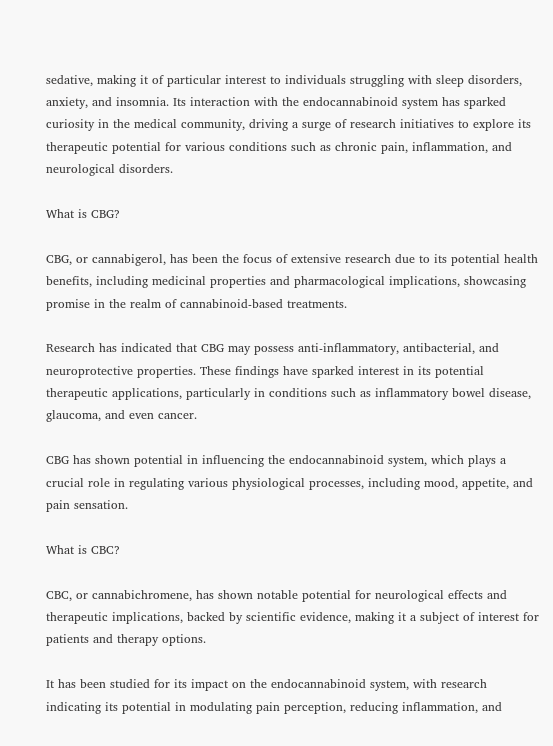sedative, making it of particular interest to individuals struggling with sleep disorders, anxiety, and insomnia. Its interaction with the endocannabinoid system has sparked curiosity in the medical community, driving a surge of research initiatives to explore its therapeutic potential for various conditions such as chronic pain, inflammation, and neurological disorders.

What is CBG?

CBG, or cannabigerol, has been the focus of extensive research due to its potential health benefits, including medicinal properties and pharmacological implications, showcasing promise in the realm of cannabinoid-based treatments.

Research has indicated that CBG may possess anti-inflammatory, antibacterial, and neuroprotective properties. These findings have sparked interest in its potential therapeutic applications, particularly in conditions such as inflammatory bowel disease, glaucoma, and even cancer.

CBG has shown potential in influencing the endocannabinoid system, which plays a crucial role in regulating various physiological processes, including mood, appetite, and pain sensation.

What is CBC?

CBC, or cannabichromene, has shown notable potential for neurological effects and therapeutic implications, backed by scientific evidence, making it a subject of interest for patients and therapy options.

It has been studied for its impact on the endocannabinoid system, with research indicating its potential in modulating pain perception, reducing inflammation, and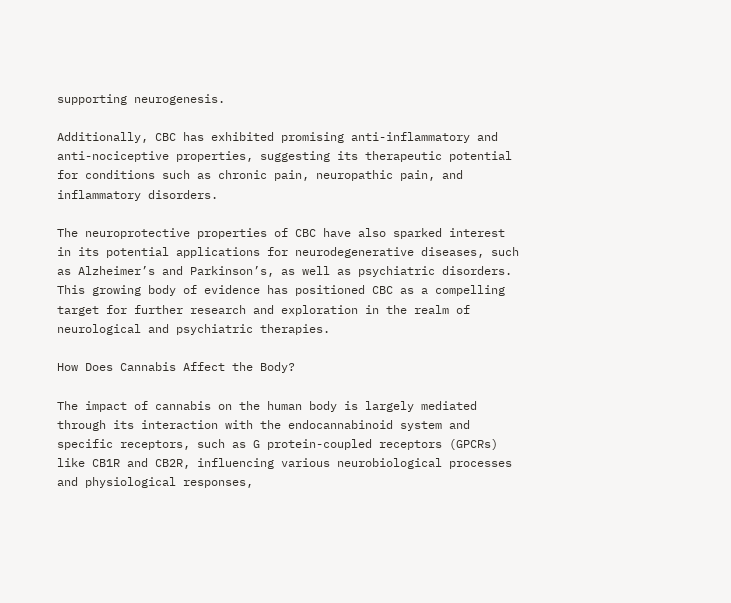supporting neurogenesis.

Additionally, CBC has exhibited promising anti-inflammatory and anti-nociceptive properties, suggesting its therapeutic potential for conditions such as chronic pain, neuropathic pain, and inflammatory disorders.

The neuroprotective properties of CBC have also sparked interest in its potential applications for neurodegenerative diseases, such as Alzheimer’s and Parkinson’s, as well as psychiatric disorders. This growing body of evidence has positioned CBC as a compelling target for further research and exploration in the realm of neurological and psychiatric therapies.

How Does Cannabis Affect the Body?

The impact of cannabis on the human body is largely mediated through its interaction with the endocannabinoid system and specific receptors, such as G protein-coupled receptors (GPCRs) like CB1R and CB2R, influencing various neurobiological processes and physiological responses,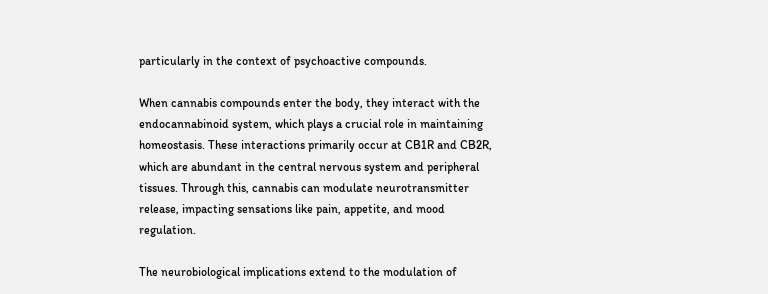particularly in the context of psychoactive compounds.

When cannabis compounds enter the body, they interact with the endocannabinoid system, which plays a crucial role in maintaining homeostasis. These interactions primarily occur at CB1R and CB2R, which are abundant in the central nervous system and peripheral tissues. Through this, cannabis can modulate neurotransmitter release, impacting sensations like pain, appetite, and mood regulation.

The neurobiological implications extend to the modulation of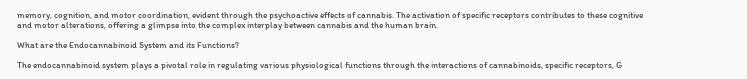memory, cognition, and motor coordination, evident through the psychoactive effects of cannabis. The activation of specific receptors contributes to these cognitive and motor alterations, offering a glimpse into the complex interplay between cannabis and the human brain.

What are the Endocannabinoid System and its Functions?

The endocannabinoid system plays a pivotal role in regulating various physiological functions through the interactions of cannabinoids, specific receptors, G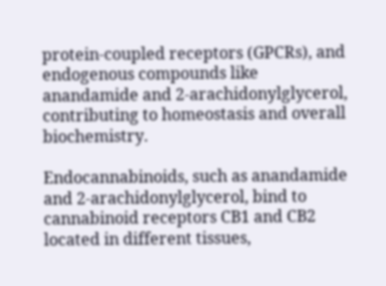protein-coupled receptors (GPCRs), and endogenous compounds like anandamide and 2-arachidonylglycerol, contributing to homeostasis and overall biochemistry.

Endocannabinoids, such as anandamide and 2-arachidonylglycerol, bind to cannabinoid receptors CB1 and CB2 located in different tissues,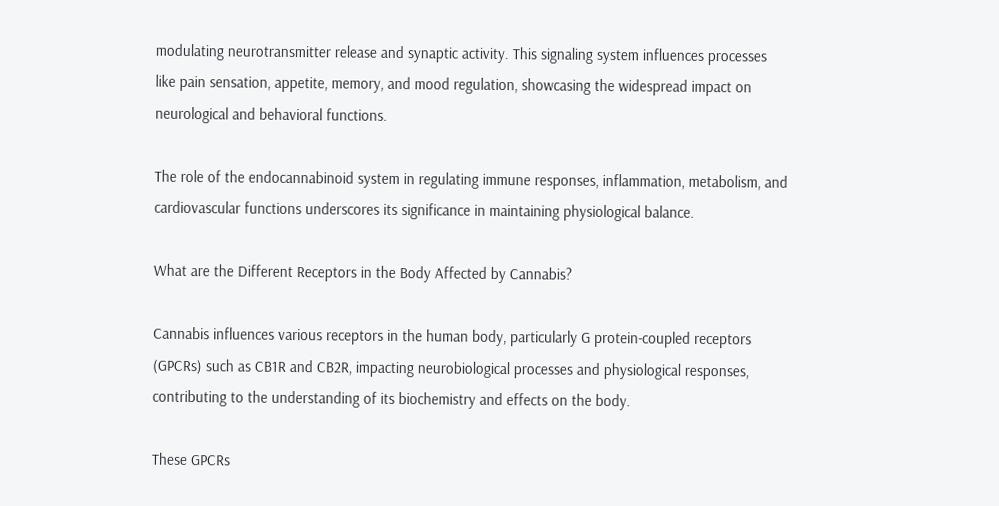modulating neurotransmitter release and synaptic activity. This signaling system influences processes like pain sensation, appetite, memory, and mood regulation, showcasing the widespread impact on neurological and behavioral functions.

The role of the endocannabinoid system in regulating immune responses, inflammation, metabolism, and cardiovascular functions underscores its significance in maintaining physiological balance.

What are the Different Receptors in the Body Affected by Cannabis?

Cannabis influences various receptors in the human body, particularly G protein-coupled receptors (GPCRs) such as CB1R and CB2R, impacting neurobiological processes and physiological responses, contributing to the understanding of its biochemistry and effects on the body.

These GPCRs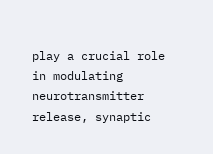play a crucial role in modulating neurotransmitter release, synaptic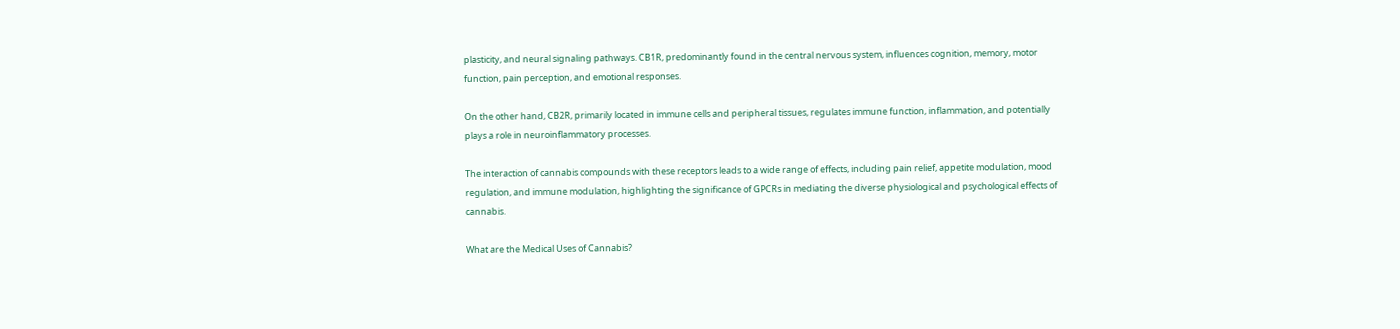plasticity, and neural signaling pathways. CB1R, predominantly found in the central nervous system, influences cognition, memory, motor function, pain perception, and emotional responses.

On the other hand, CB2R, primarily located in immune cells and peripheral tissues, regulates immune function, inflammation, and potentially plays a role in neuroinflammatory processes.

The interaction of cannabis compounds with these receptors leads to a wide range of effects, including pain relief, appetite modulation, mood regulation, and immune modulation, highlighting the significance of GPCRs in mediating the diverse physiological and psychological effects of cannabis.

What are the Medical Uses of Cannabis?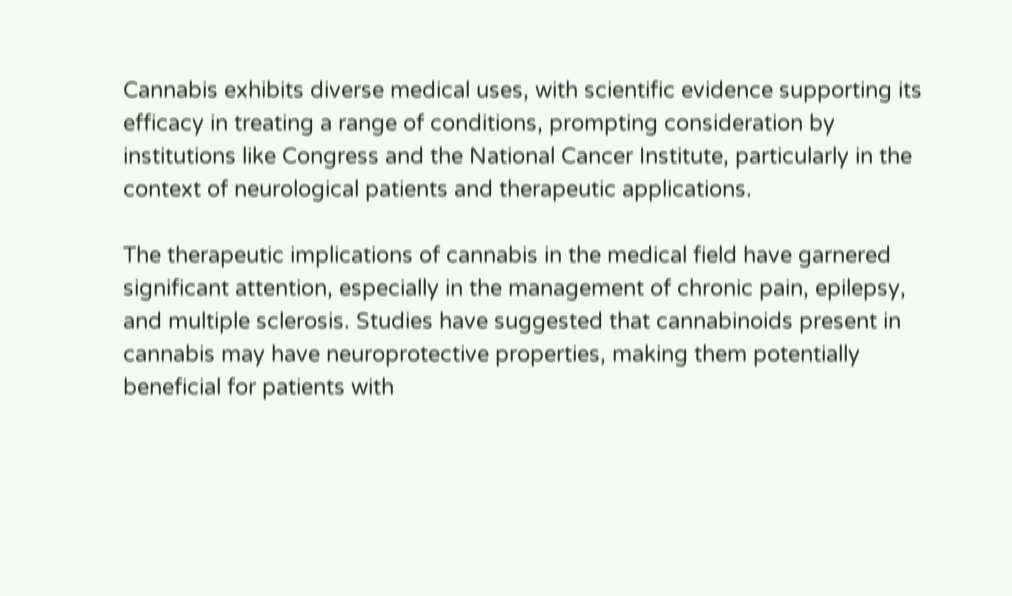Cannabis exhibits diverse medical uses, with scientific evidence supporting its efficacy in treating a range of conditions, prompting consideration by institutions like Congress and the National Cancer Institute, particularly in the context of neurological patients and therapeutic applications.

The therapeutic implications of cannabis in the medical field have garnered significant attention, especially in the management of chronic pain, epilepsy, and multiple sclerosis. Studies have suggested that cannabinoids present in cannabis may have neuroprotective properties, making them potentially beneficial for patients with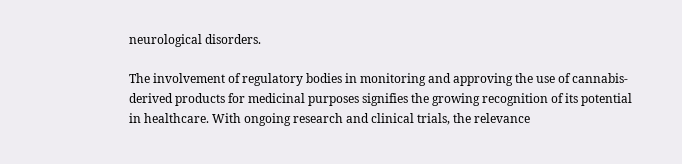neurological disorders.

The involvement of regulatory bodies in monitoring and approving the use of cannabis-derived products for medicinal purposes signifies the growing recognition of its potential in healthcare. With ongoing research and clinical trials, the relevance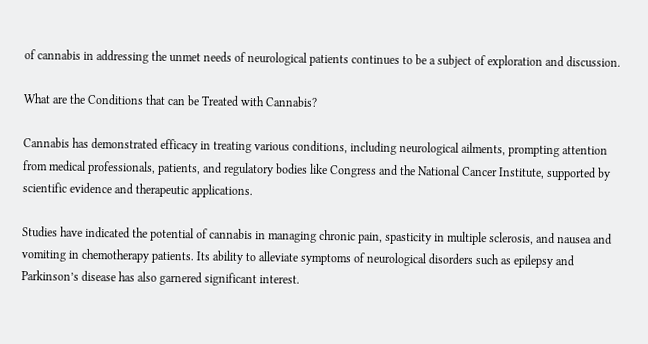of cannabis in addressing the unmet needs of neurological patients continues to be a subject of exploration and discussion.

What are the Conditions that can be Treated with Cannabis?

Cannabis has demonstrated efficacy in treating various conditions, including neurological ailments, prompting attention from medical professionals, patients, and regulatory bodies like Congress and the National Cancer Institute, supported by scientific evidence and therapeutic applications.

Studies have indicated the potential of cannabis in managing chronic pain, spasticity in multiple sclerosis, and nausea and vomiting in chemotherapy patients. Its ability to alleviate symptoms of neurological disorders such as epilepsy and Parkinson’s disease has also garnered significant interest.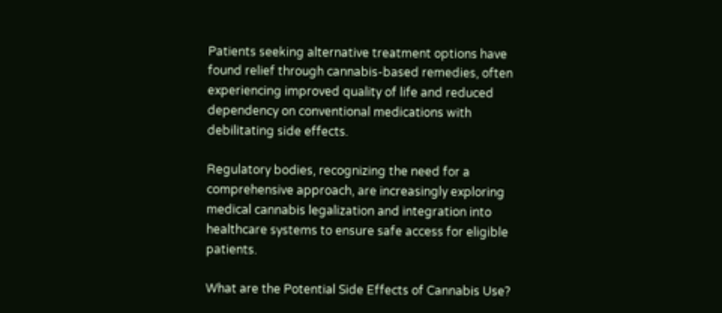Patients seeking alternative treatment options have found relief through cannabis-based remedies, often experiencing improved quality of life and reduced dependency on conventional medications with debilitating side effects.

Regulatory bodies, recognizing the need for a comprehensive approach, are increasingly exploring medical cannabis legalization and integration into healthcare systems to ensure safe access for eligible patients.

What are the Potential Side Effects of Cannabis Use?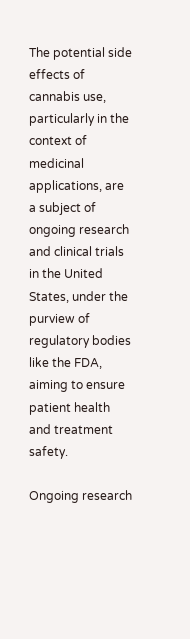The potential side effects of cannabis use, particularly in the context of medicinal applications, are a subject of ongoing research and clinical trials in the United States, under the purview of regulatory bodies like the FDA, aiming to ensure patient health and treatment safety.

Ongoing research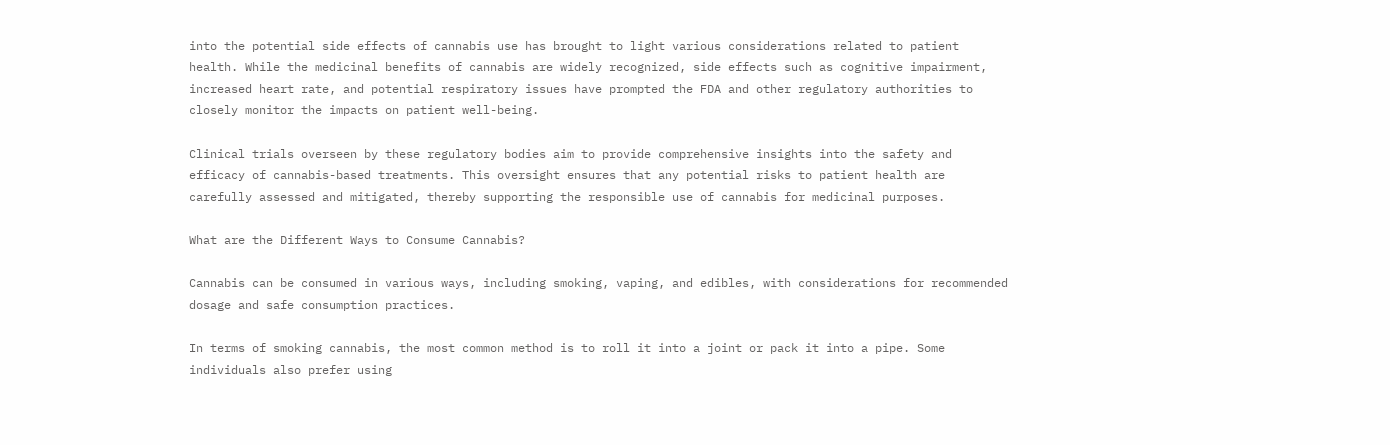into the potential side effects of cannabis use has brought to light various considerations related to patient health. While the medicinal benefits of cannabis are widely recognized, side effects such as cognitive impairment, increased heart rate, and potential respiratory issues have prompted the FDA and other regulatory authorities to closely monitor the impacts on patient well-being.

Clinical trials overseen by these regulatory bodies aim to provide comprehensive insights into the safety and efficacy of cannabis-based treatments. This oversight ensures that any potential risks to patient health are carefully assessed and mitigated, thereby supporting the responsible use of cannabis for medicinal purposes.

What are the Different Ways to Consume Cannabis?

Cannabis can be consumed in various ways, including smoking, vaping, and edibles, with considerations for recommended dosage and safe consumption practices.

In terms of smoking cannabis, the most common method is to roll it into a joint or pack it into a pipe. Some individuals also prefer using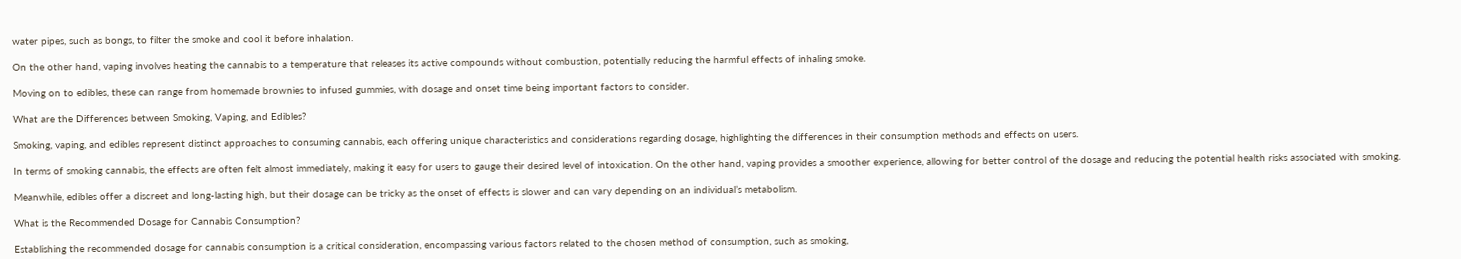water pipes, such as bongs, to filter the smoke and cool it before inhalation.

On the other hand, vaping involves heating the cannabis to a temperature that releases its active compounds without combustion, potentially reducing the harmful effects of inhaling smoke.

Moving on to edibles, these can range from homemade brownies to infused gummies, with dosage and onset time being important factors to consider.

What are the Differences between Smoking, Vaping, and Edibles?

Smoking, vaping, and edibles represent distinct approaches to consuming cannabis, each offering unique characteristics and considerations regarding dosage, highlighting the differences in their consumption methods and effects on users.

In terms of smoking cannabis, the effects are often felt almost immediately, making it easy for users to gauge their desired level of intoxication. On the other hand, vaping provides a smoother experience, allowing for better control of the dosage and reducing the potential health risks associated with smoking.

Meanwhile, edibles offer a discreet and long-lasting high, but their dosage can be tricky as the onset of effects is slower and can vary depending on an individual’s metabolism.

What is the Recommended Dosage for Cannabis Consumption?

Establishing the recommended dosage for cannabis consumption is a critical consideration, encompassing various factors related to the chosen method of consumption, such as smoking,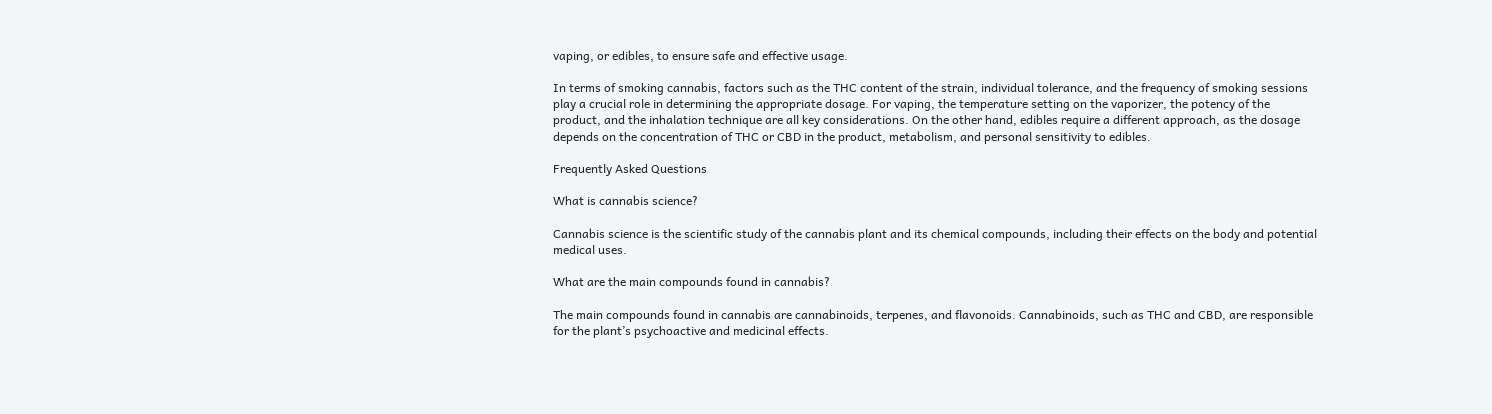vaping, or edibles, to ensure safe and effective usage.

In terms of smoking cannabis, factors such as the THC content of the strain, individual tolerance, and the frequency of smoking sessions play a crucial role in determining the appropriate dosage. For vaping, the temperature setting on the vaporizer, the potency of the product, and the inhalation technique are all key considerations. On the other hand, edibles require a different approach, as the dosage depends on the concentration of THC or CBD in the product, metabolism, and personal sensitivity to edibles.

Frequently Asked Questions

What is cannabis science?

Cannabis science is the scientific study of the cannabis plant and its chemical compounds, including their effects on the body and potential medical uses.

What are the main compounds found in cannabis?

The main compounds found in cannabis are cannabinoids, terpenes, and flavonoids. Cannabinoids, such as THC and CBD, are responsible for the plant’s psychoactive and medicinal effects.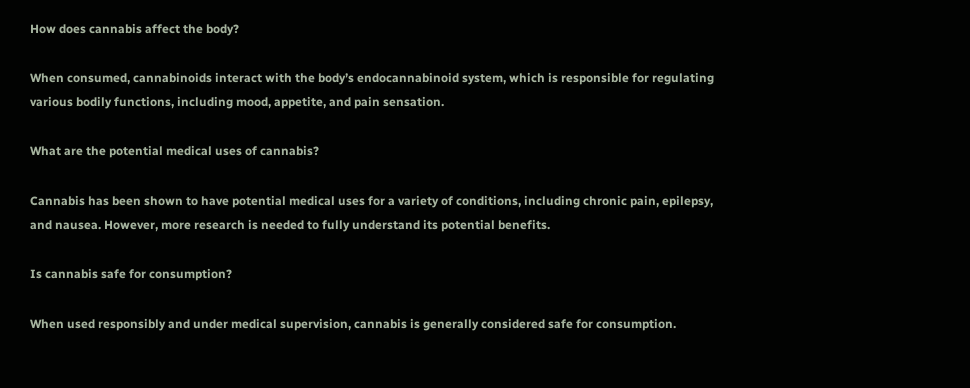How does cannabis affect the body?

When consumed, cannabinoids interact with the body’s endocannabinoid system, which is responsible for regulating various bodily functions, including mood, appetite, and pain sensation.

What are the potential medical uses of cannabis?

Cannabis has been shown to have potential medical uses for a variety of conditions, including chronic pain, epilepsy, and nausea. However, more research is needed to fully understand its potential benefits.

Is cannabis safe for consumption?

When used responsibly and under medical supervision, cannabis is generally considered safe for consumption.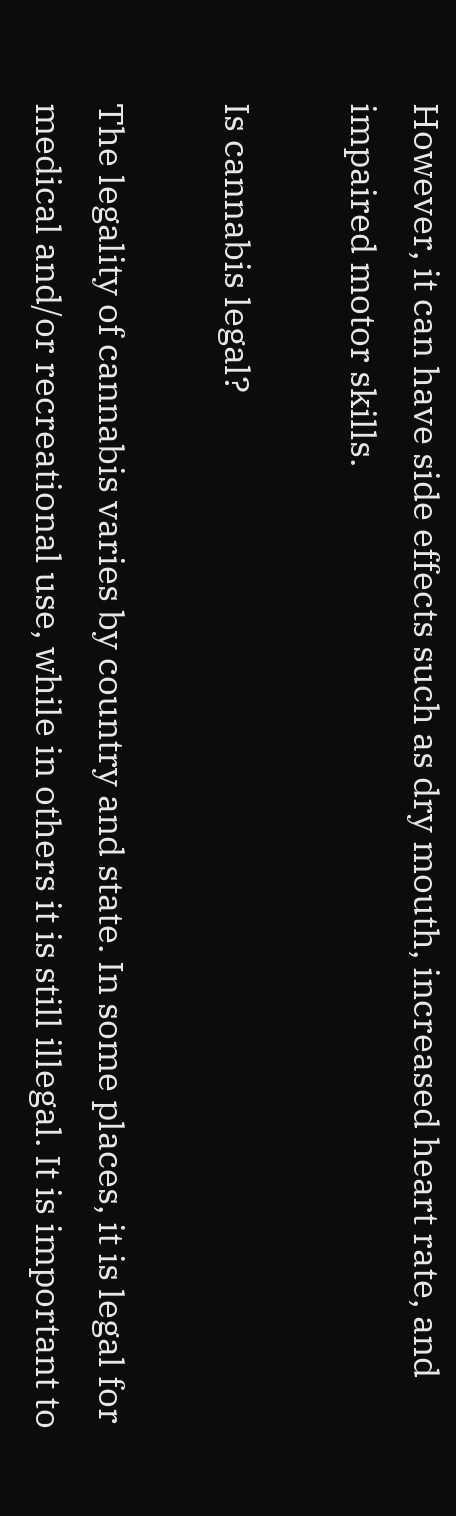However, it can have side effects such as dry mouth, increased heart rate, and impaired motor skills.

Is cannabis legal?

The legality of cannabis varies by country and state. In some places, it is legal for medical and/or recreational use, while in others it is still illegal. It is important to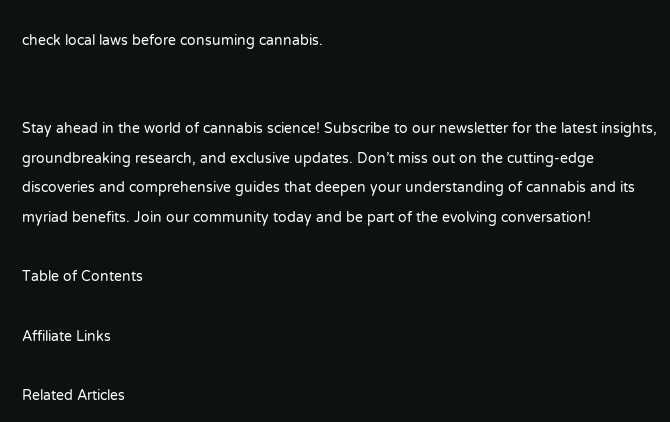check local laws before consuming cannabis.


Stay ahead in the world of cannabis science! Subscribe to our newsletter for the latest insights, groundbreaking research, and exclusive updates. Don’t miss out on the cutting-edge discoveries and comprehensive guides that deepen your understanding of cannabis and its myriad benefits. Join our community today and be part of the evolving conversation!

Table of Contents

Affiliate Links

Related Articles